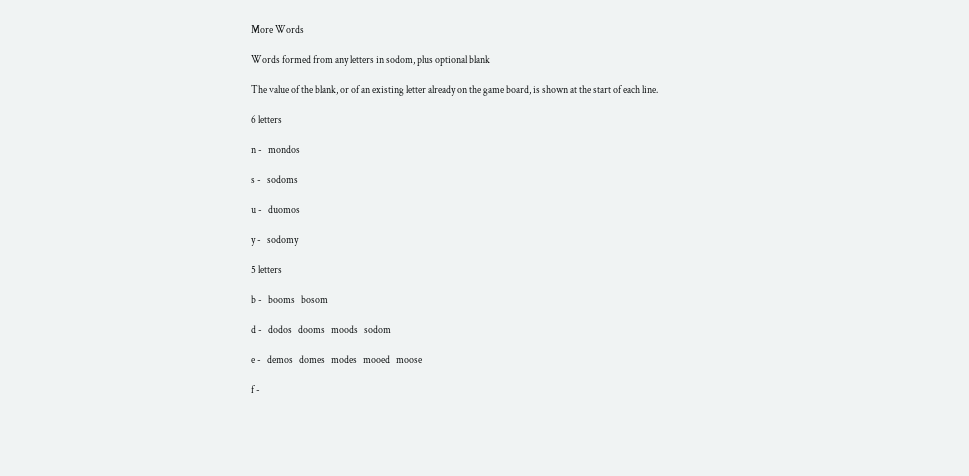More Words

Words formed from any letters in sodom, plus optional blank

The value of the blank, or of an existing letter already on the game board, is shown at the start of each line.

6 letters

n -   mondos

s -   sodoms

u -   duomos

y -   sodomy

5 letters

b -   booms   bosom

d -   dodos   dooms   moods   sodom

e -   demos   domes   modes   mooed   moose

f -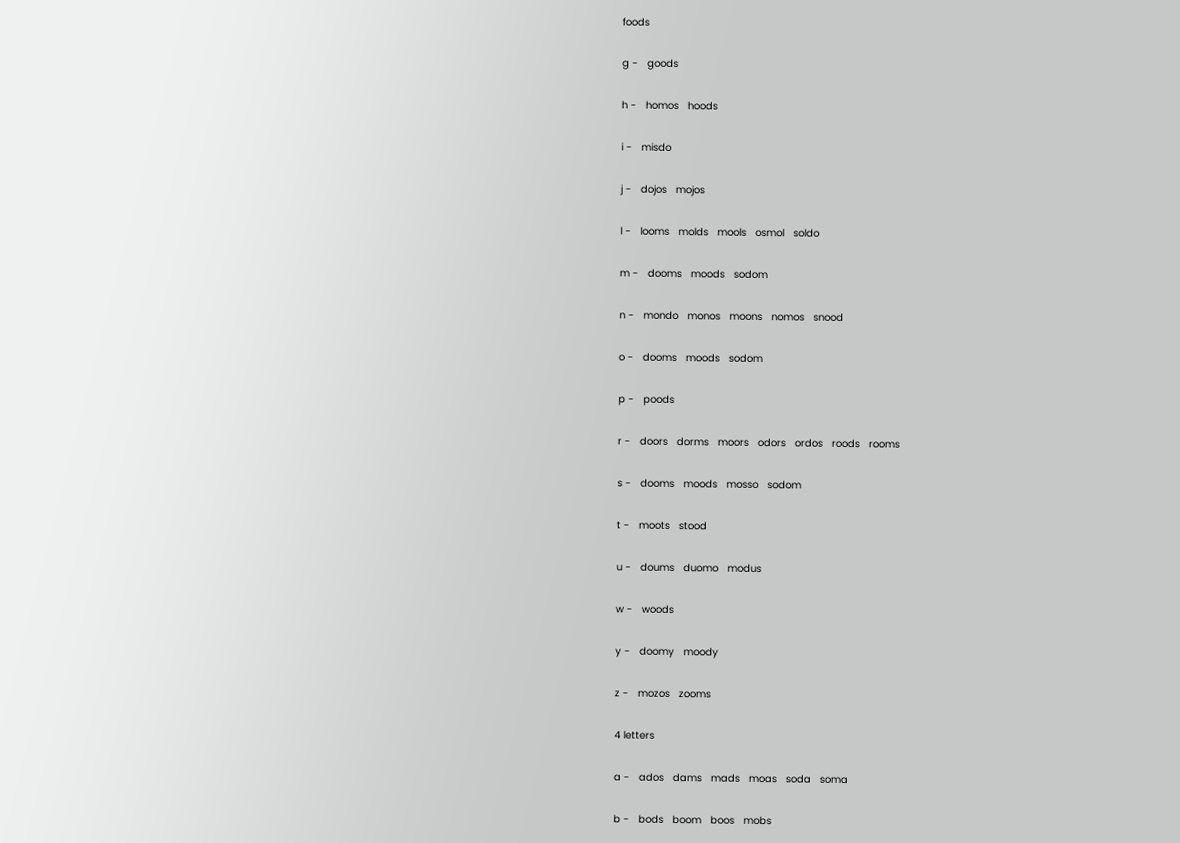foods

g -   goods

h -   homos   hoods

i -   misdo

j -   dojos   mojos

l -   looms   molds   mools   osmol   soldo

m -   dooms   moods   sodom

n -   mondo   monos   moons   nomos   snood

o -   dooms   moods   sodom

p -   poods

r -   doors   dorms   moors   odors   ordos   roods   rooms

s -   dooms   moods   mosso   sodom

t -   moots   stood

u -   doums   duomo   modus

w -   woods

y -   doomy   moody

z -   mozos   zooms

4 letters

a -   ados   dams   mads   moas   soda   soma

b -   bods   boom   boos   mobs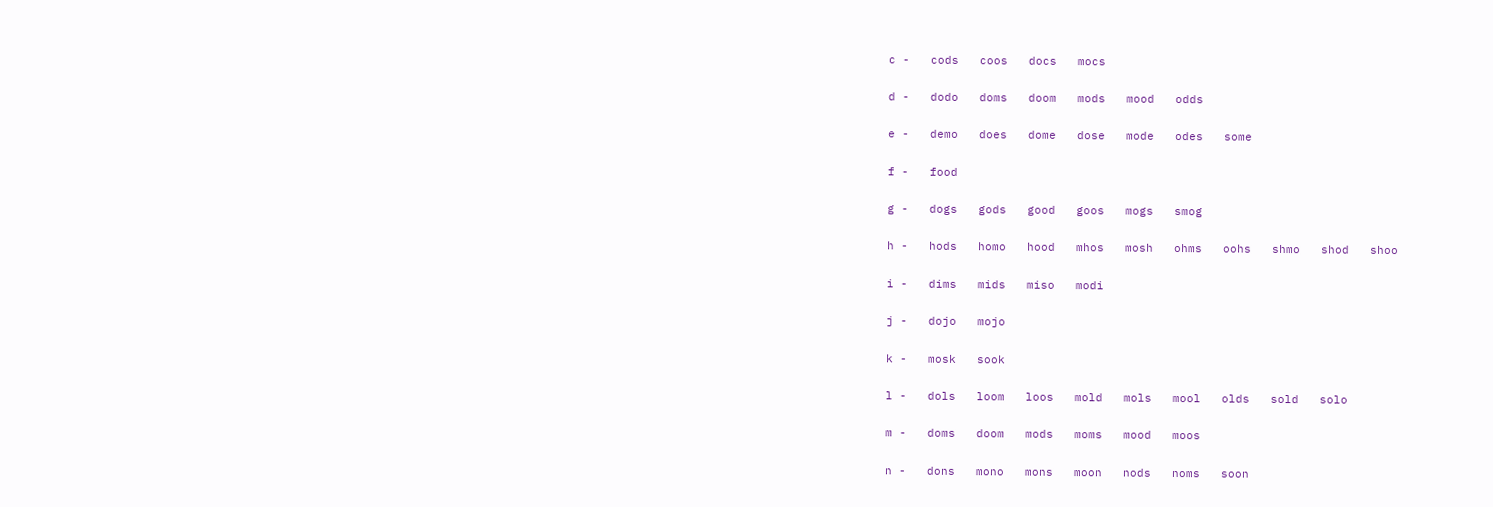c -   cods   coos   docs   mocs

d -   dodo   doms   doom   mods   mood   odds

e -   demo   does   dome   dose   mode   odes   some

f -   food

g -   dogs   gods   good   goos   mogs   smog

h -   hods   homo   hood   mhos   mosh   ohms   oohs   shmo   shod   shoo

i -   dims   mids   miso   modi

j -   dojo   mojo

k -   mosk   sook

l -   dols   loom   loos   mold   mols   mool   olds   sold   solo

m -   doms   doom   mods   moms   mood   moos

n -   dons   mono   mons   moon   nods   noms   soon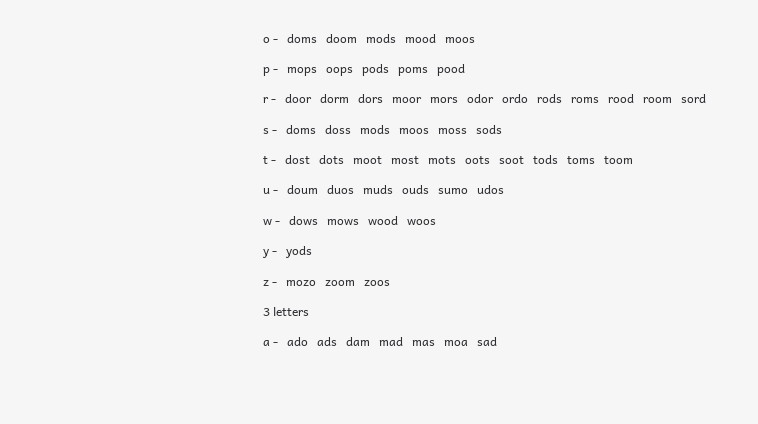o -   doms   doom   mods   mood   moos

p -   mops   oops   pods   poms   pood

r -   door   dorm   dors   moor   mors   odor   ordo   rods   roms   rood   room   sord

s -   doms   doss   mods   moos   moss   sods

t -   dost   dots   moot   most   mots   oots   soot   tods   toms   toom

u -   doum   duos   muds   ouds   sumo   udos

w -   dows   mows   wood   woos

y -   yods

z -   mozo   zoom   zoos

3 letters

a -   ado   ads   dam   mad   mas   moa   sad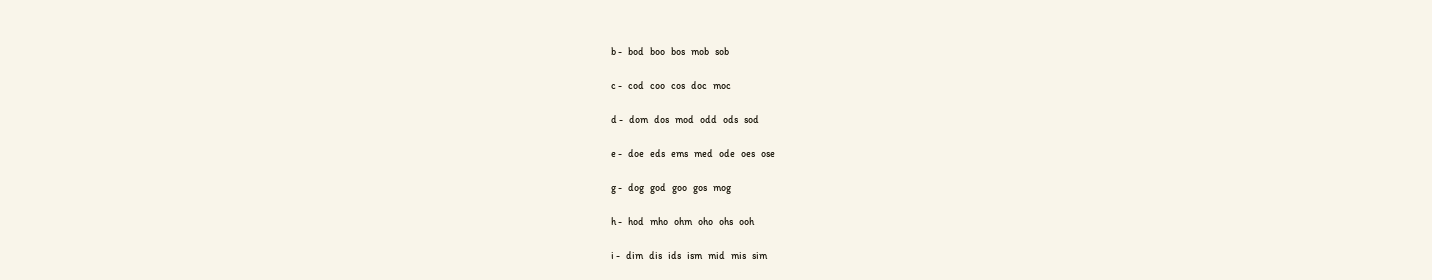b -   bod   boo   bos   mob   sob

c -   cod   coo   cos   doc   moc

d -   dom   dos   mod   odd   ods   sod

e -   doe   eds   ems   med   ode   oes   ose

g -   dog   god   goo   gos   mog

h -   hod   mho   ohm   oho   ohs   ooh

i -   dim   dis   ids   ism   mid   mis   sim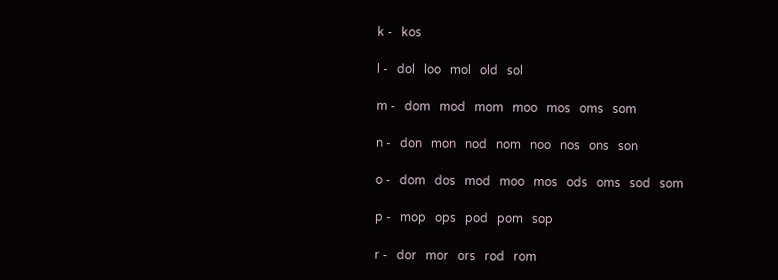k -   kos

l -   dol   loo   mol   old   sol

m -   dom   mod   mom   moo   mos   oms   som

n -   don   mon   nod   nom   noo   nos   ons   son

o -   dom   dos   mod   moo   mos   ods   oms   sod   som

p -   mop   ops   pod   pom   sop

r -   dor   mor   ors   rod   rom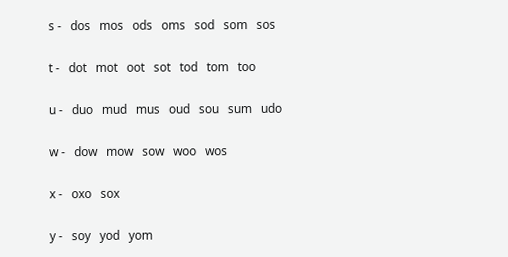s -   dos   mos   ods   oms   sod   som   sos

t -   dot   mot   oot   sot   tod   tom   too

u -   duo   mud   mus   oud   sou   sum   udo

w -   dow   mow   sow   woo   wos

x -   oxo   sox

y -   soy   yod   yom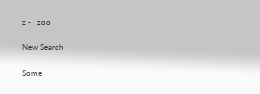z -   zoo

New Search

Some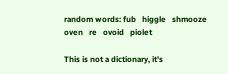random words: fub   higgle   shmooze   oven   re   ovoid   piolet

This is not a dictionary, it's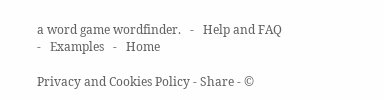a word game wordfinder.   -   Help and FAQ   -   Examples   -   Home

Privacy and Cookies Policy - Share - ©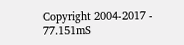Copyright 2004-2017 - 77.151mS